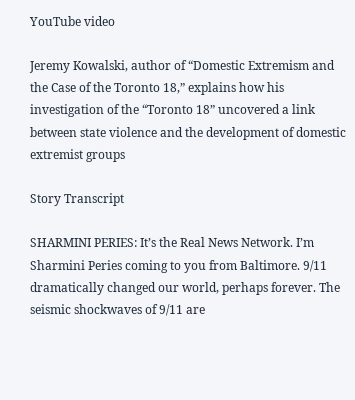YouTube video

Jeremy Kowalski, author of “Domestic Extremism and the Case of the Toronto 18,” explains how his investigation of the “Toronto 18” uncovered a link between state violence and the development of domestic extremist groups

Story Transcript

SHARMINI PERIES: It’s the Real News Network. I’m Sharmini Peries coming to you from Baltimore. 9/11 dramatically changed our world, perhaps forever. The seismic shockwaves of 9/11 are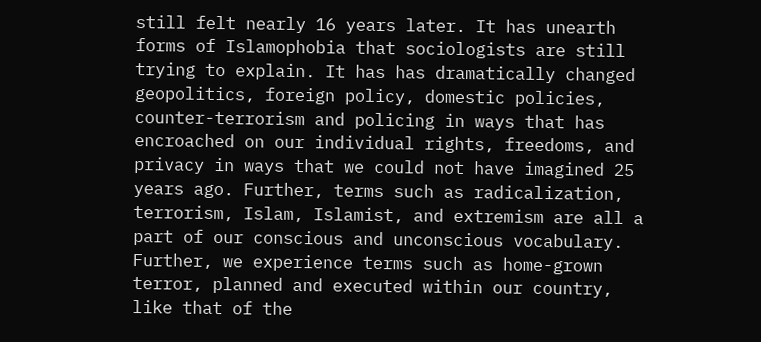still felt nearly 16 years later. It has unearth forms of Islamophobia that sociologists are still trying to explain. It has has dramatically changed geopolitics, foreign policy, domestic policies, counter-terrorism and policing in ways that has encroached on our individual rights, freedoms, and privacy in ways that we could not have imagined 25 years ago. Further, terms such as radicalization, terrorism, Islam, Islamist, and extremism are all a part of our conscious and unconscious vocabulary. Further, we experience terms such as home-grown terror, planned and executed within our country, like that of the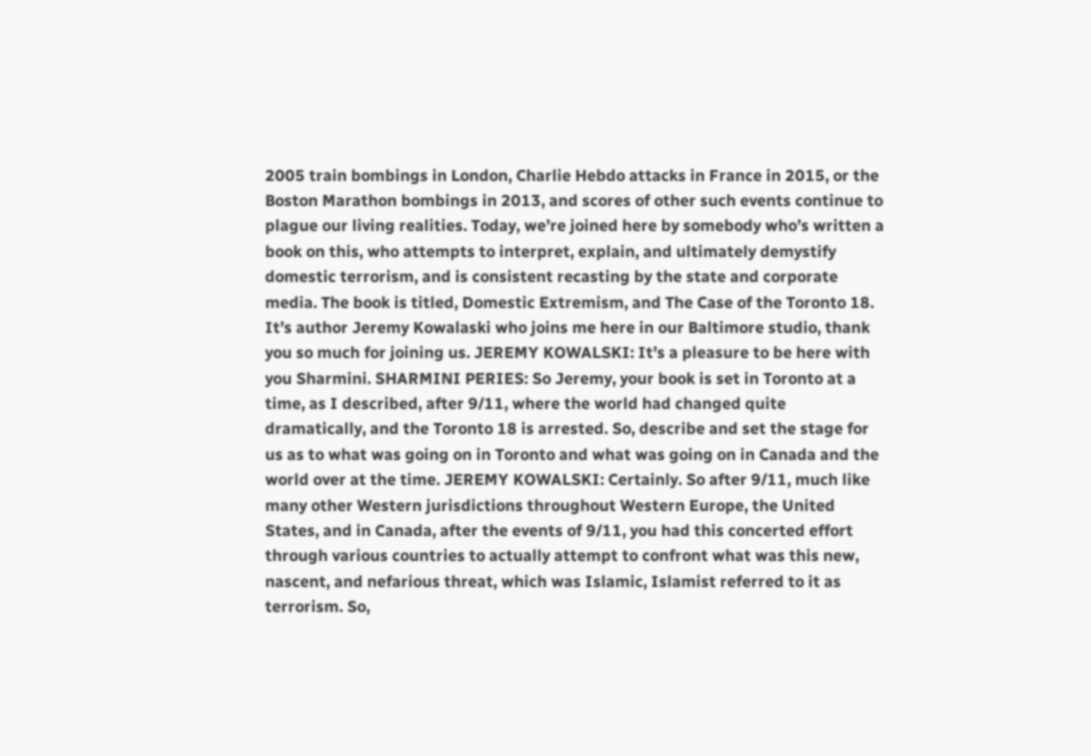2005 train bombings in London, Charlie Hebdo attacks in France in 2015, or the Boston Marathon bombings in 2013, and scores of other such events continue to plague our living realities. Today, we’re joined here by somebody who’s written a book on this, who attempts to interpret, explain, and ultimately demystify domestic terrorism, and is consistent recasting by the state and corporate media. The book is titled, Domestic Extremism, and The Case of the Toronto 18. It’s author Jeremy Kowalaski who joins me here in our Baltimore studio, thank you so much for joining us. JEREMY KOWALSKI: It’s a pleasure to be here with you Sharmini. SHARMINI PERIES: So Jeremy, your book is set in Toronto at a time, as I described, after 9/11, where the world had changed quite dramatically, and the Toronto 18 is arrested. So, describe and set the stage for us as to what was going on in Toronto and what was going on in Canada and the world over at the time. JEREMY KOWALSKI: Certainly. So after 9/11, much like many other Western jurisdictions throughout Western Europe, the United States, and in Canada, after the events of 9/11, you had this concerted effort through various countries to actually attempt to confront what was this new, nascent, and nefarious threat, which was Islamic, Islamist referred to it as terrorism. So,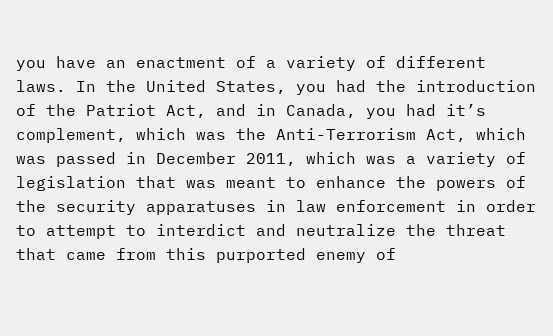you have an enactment of a variety of different laws. In the United States, you had the introduction of the Patriot Act, and in Canada, you had it’s complement, which was the Anti-Terrorism Act, which was passed in December 2011, which was a variety of legislation that was meant to enhance the powers of the security apparatuses in law enforcement in order to attempt to interdict and neutralize the threat that came from this purported enemy of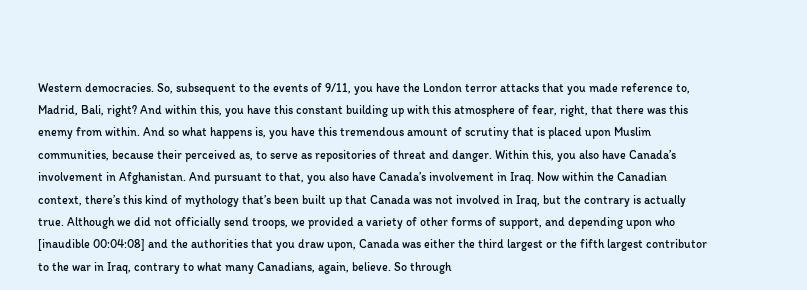Western democracies. So, subsequent to the events of 9/11, you have the London terror attacks that you made reference to, Madrid, Bali, right? And within this, you have this constant building up with this atmosphere of fear, right, that there was this enemy from within. And so what happens is, you have this tremendous amount of scrutiny that is placed upon Muslim communities, because their perceived as, to serve as repositories of threat and danger. Within this, you also have Canada’s involvement in Afghanistan. And pursuant to that, you also have Canada’s involvement in Iraq. Now within the Canadian context, there’s this kind of mythology that’s been built up that Canada was not involved in Iraq, but the contrary is actually true. Although we did not officially send troops, we provided a variety of other forms of support, and depending upon who [inaudible 00:04:08] and the authorities that you draw upon, Canada was either the third largest or the fifth largest contributor to the war in Iraq, contrary to what many Canadians, again, believe. So through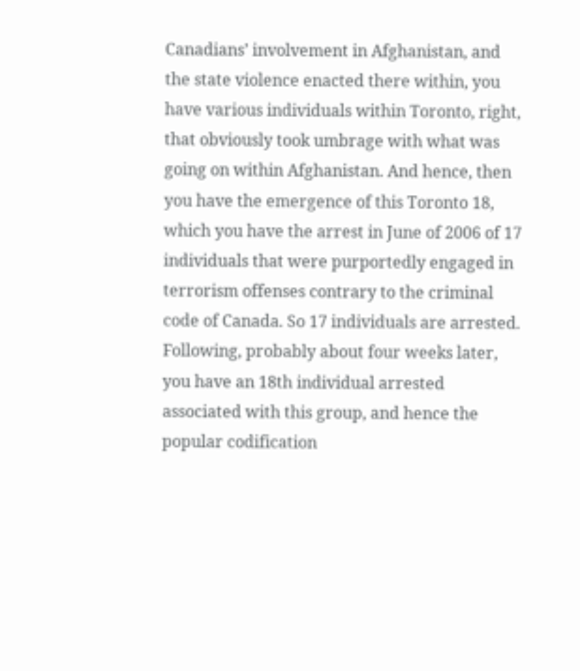Canadians’ involvement in Afghanistan, and the state violence enacted there within, you have various individuals within Toronto, right, that obviously took umbrage with what was going on within Afghanistan. And hence, then you have the emergence of this Toronto 18, which you have the arrest in June of 2006 of 17 individuals that were purportedly engaged in terrorism offenses contrary to the criminal code of Canada. So 17 individuals are arrested. Following, probably about four weeks later, you have an 18th individual arrested associated with this group, and hence the popular codification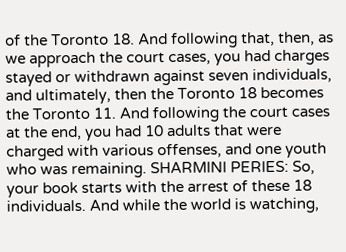of the Toronto 18. And following that, then, as we approach the court cases, you had charges stayed or withdrawn against seven individuals, and ultimately, then the Toronto 18 becomes the Toronto 11. And following the court cases at the end, you had 10 adults that were charged with various offenses, and one youth who was remaining. SHARMINI PERIES: So, your book starts with the arrest of these 18 individuals. And while the world is watching,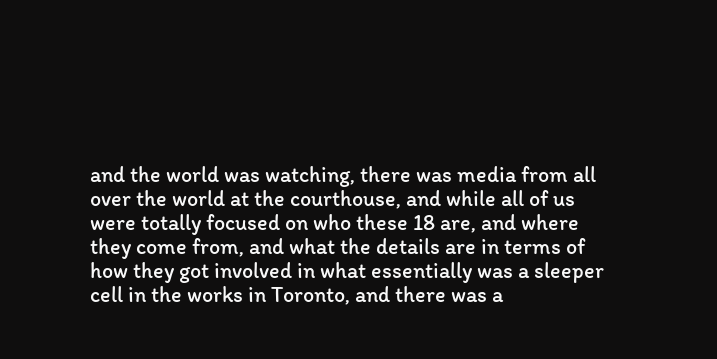and the world was watching, there was media from all over the world at the courthouse, and while all of us were totally focused on who these 18 are, and where they come from, and what the details are in terms of how they got involved in what essentially was a sleeper cell in the works in Toronto, and there was a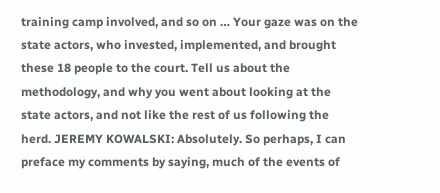training camp involved, and so on … Your gaze was on the state actors, who invested, implemented, and brought these 18 people to the court. Tell us about the methodology, and why you went about looking at the state actors, and not like the rest of us following the herd. JEREMY KOWALSKI: Absolutely. So perhaps, I can preface my comments by saying, much of the events of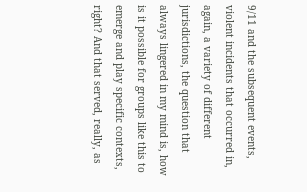9/11 and the subsequent events, violent incidents that occurred in, again, a variety of different jurisdictions, the question that always lingered in my mind is, how is it possible for groups like this to emerge and play specific contexts, right? And that served, really, as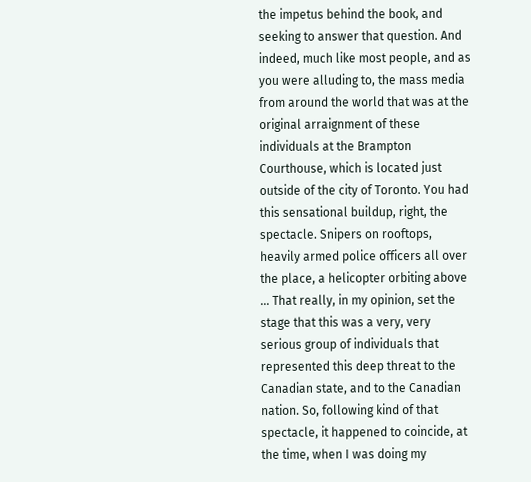the impetus behind the book, and seeking to answer that question. And indeed, much like most people, and as you were alluding to, the mass media from around the world that was at the original arraignment of these individuals at the Brampton Courthouse, which is located just outside of the city of Toronto. You had this sensational buildup, right, the spectacle. Snipers on rooftops, heavily armed police officers all over the place, a helicopter orbiting above … That really, in my opinion, set the stage that this was a very, very serious group of individuals that represented this deep threat to the Canadian state, and to the Canadian nation. So, following kind of that spectacle, it happened to coincide, at the time, when I was doing my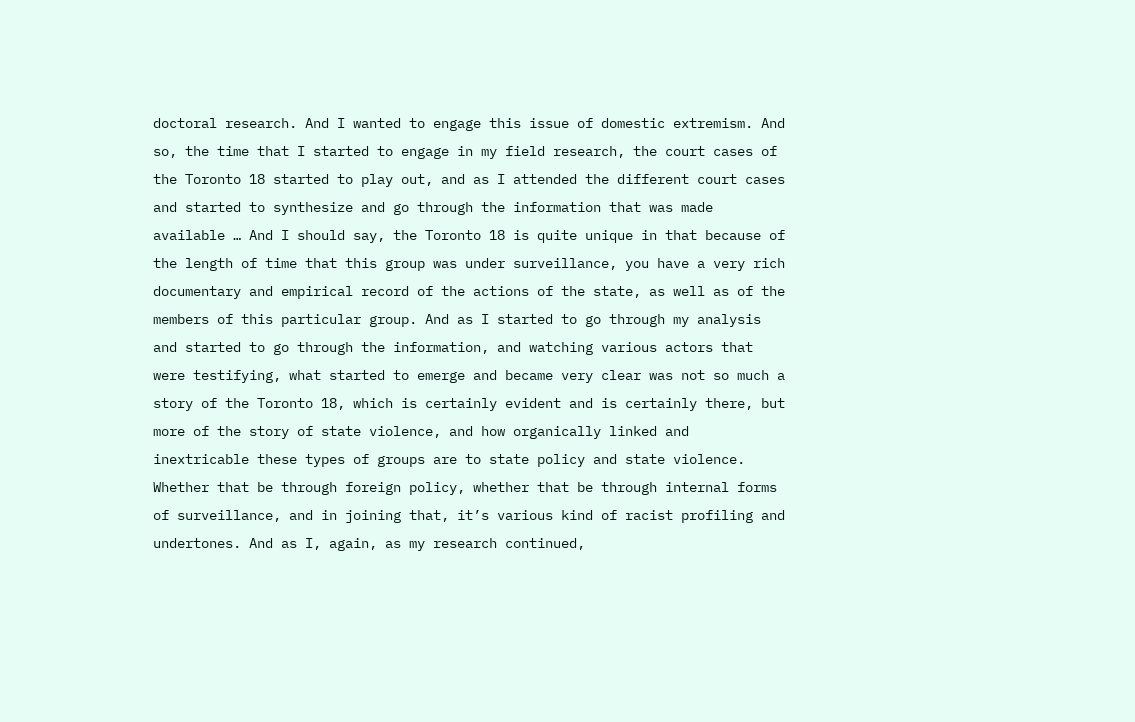doctoral research. And I wanted to engage this issue of domestic extremism. And so, the time that I started to engage in my field research, the court cases of the Toronto 18 started to play out, and as I attended the different court cases and started to synthesize and go through the information that was made available … And I should say, the Toronto 18 is quite unique in that because of the length of time that this group was under surveillance, you have a very rich documentary and empirical record of the actions of the state, as well as of the members of this particular group. And as I started to go through my analysis and started to go through the information, and watching various actors that were testifying, what started to emerge and became very clear was not so much a story of the Toronto 18, which is certainly evident and is certainly there, but more of the story of state violence, and how organically linked and inextricable these types of groups are to state policy and state violence. Whether that be through foreign policy, whether that be through internal forms of surveillance, and in joining that, it’s various kind of racist profiling and undertones. And as I, again, as my research continued,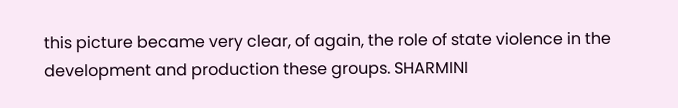this picture became very clear, of again, the role of state violence in the development and production these groups. SHARMINI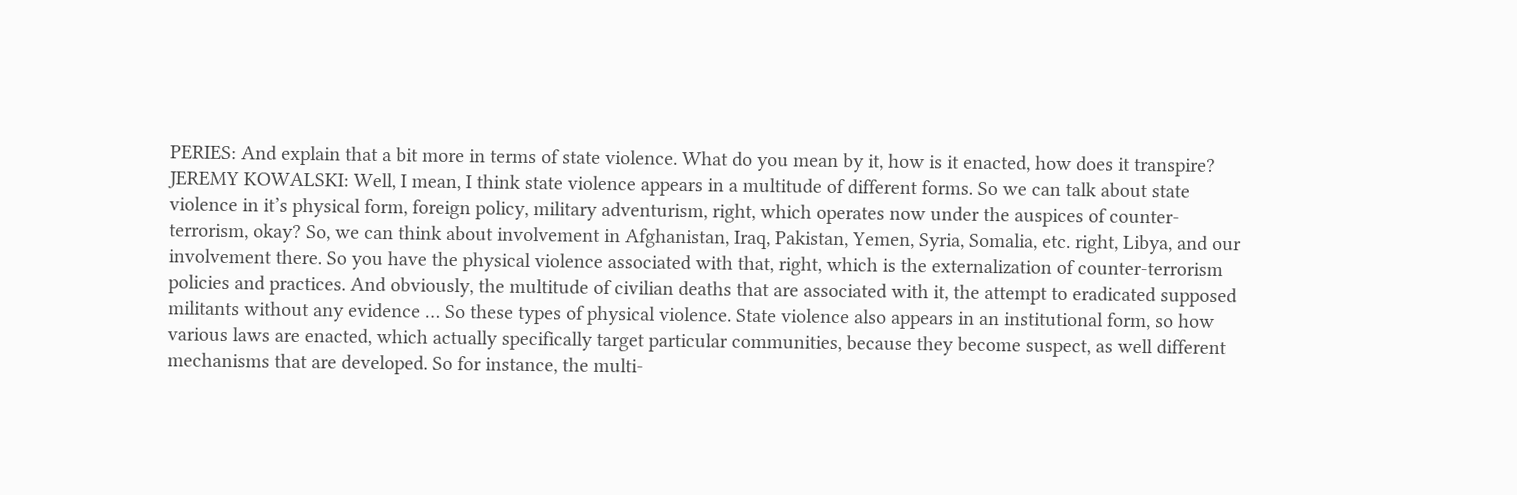PERIES: And explain that a bit more in terms of state violence. What do you mean by it, how is it enacted, how does it transpire? JEREMY KOWALSKI: Well, I mean, I think state violence appears in a multitude of different forms. So we can talk about state violence in it’s physical form, foreign policy, military adventurism, right, which operates now under the auspices of counter-terrorism, okay? So, we can think about involvement in Afghanistan, Iraq, Pakistan, Yemen, Syria, Somalia, etc. right, Libya, and our involvement there. So you have the physical violence associated with that, right, which is the externalization of counter-terrorism policies and practices. And obviously, the multitude of civilian deaths that are associated with it, the attempt to eradicated supposed militants without any evidence … So these types of physical violence. State violence also appears in an institutional form, so how various laws are enacted, which actually specifically target particular communities, because they become suspect, as well different mechanisms that are developed. So for instance, the multi-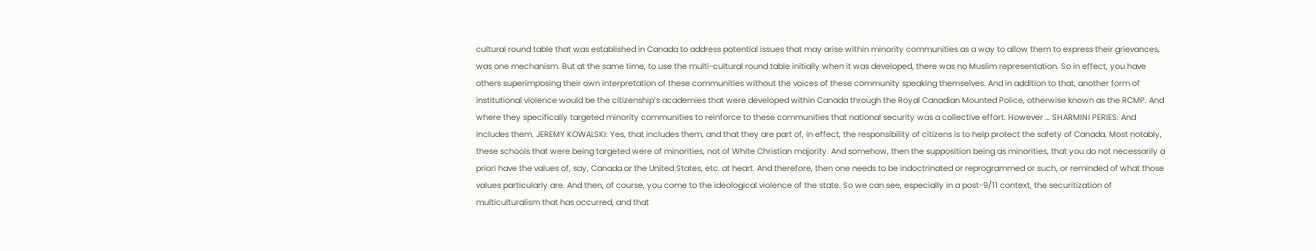cultural round table that was established in Canada to address potential issues that may arise within minority communities as a way to allow them to express their grievances, was one mechanism. But at the same time, to use the multi-cultural round table initially when it was developed, there was no Muslim representation. So in effect, you have others superimposing their own interpretation of these communities without the voices of these community speaking themselves. And in addition to that, another form of institutional violence would be the citizenship’s academies that were developed within Canada through the Royal Canadian Mounted Police, otherwise known as the RCMP. And where they specifically targeted minority communities to reinforce to these communities that national security was a collective effort. However … SHARMINI PERIES: And includes them. JEREMY KOWALSKI: Yes, that includes them, and that they are part of, in effect, the responsibility of citizens is to help protect the safety of Canada. Most notably, these schools that were being targeted were of minorities, not of White Christian majority. And somehow, then the supposition being as minorities, that you do not necessarily a priori have the values of, say, Canada or the United States, etc. at heart. And therefore, then one needs to be indoctrinated or reprogrammed or such, or reminded of what those values particularly are. And then, of course, you come to the ideological violence of the state. So we can see, especially in a post-9/11 context, the securitization of multiculturalism that has occurred, and that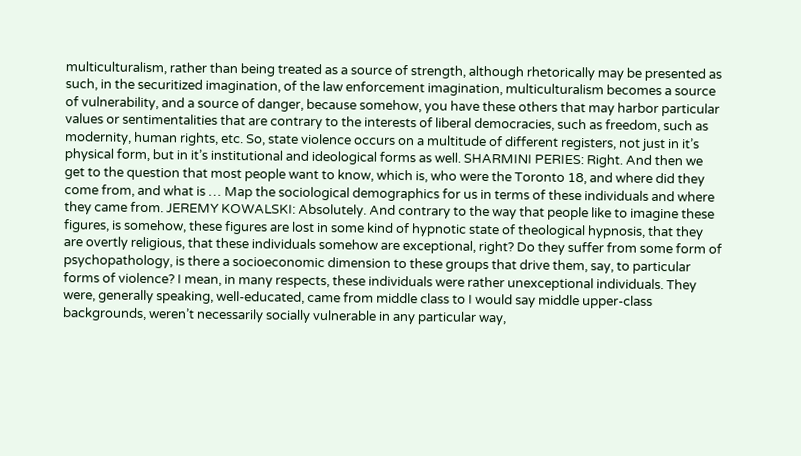multiculturalism, rather than being treated as a source of strength, although rhetorically may be presented as such, in the securitized imagination, of the law enforcement imagination, multiculturalism becomes a source of vulnerability, and a source of danger, because somehow, you have these others that may harbor particular values or sentimentalities that are contrary to the interests of liberal democracies, such as freedom, such as modernity, human rights, etc. So, state violence occurs on a multitude of different registers, not just in it’s physical form, but in it’s institutional and ideological forms as well. SHARMINI PERIES: Right. And then we get to the question that most people want to know, which is, who were the Toronto 18, and where did they come from, and what is … Map the sociological demographics for us in terms of these individuals and where they came from. JEREMY KOWALSKI: Absolutely. And contrary to the way that people like to imagine these figures, is somehow, these figures are lost in some kind of hypnotic state of theological hypnosis, that they are overtly religious, that these individuals somehow are exceptional, right? Do they suffer from some form of psychopathology, is there a socioeconomic dimension to these groups that drive them, say, to particular forms of violence? I mean, in many respects, these individuals were rather unexceptional individuals. They were, generally speaking, well-educated, came from middle class to I would say middle upper-class backgrounds, weren’t necessarily socially vulnerable in any particular way,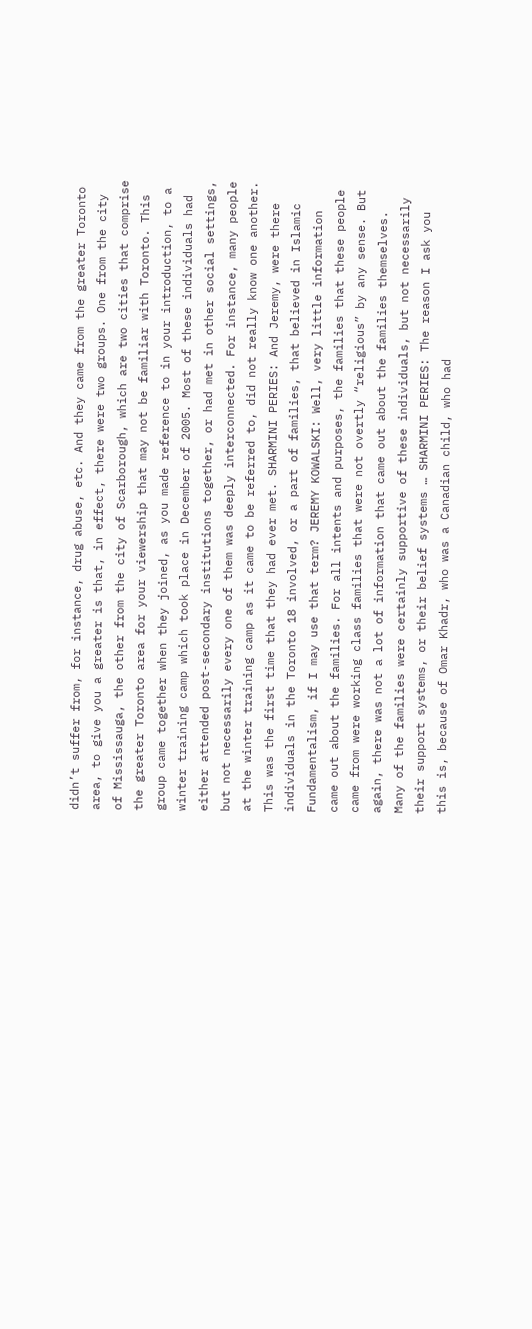didn’t suffer from, for instance, drug abuse, etc. And they came from the greater Toronto area, to give you a greater is that, in effect, there were two groups. One from the city of Mississauga, the other from the city of Scarborough, which are two cities that comprise the greater Toronto area for your viewership that may not be familiar with Toronto. This group came together when they joined, as you made reference to in your introduction, to a winter training camp which took place in December of 2005. Most of these individuals had either attended post-secondary institutions together, or had met in other social settings, but not necessarily every one of them was deeply interconnected. For instance, many people at the winter training camp as it came to be referred to, did not really know one another. This was the first time that they had ever met. SHARMINI PERIES: And Jeremy, were there individuals in the Toronto 18 involved, or a part of families, that believed in Islamic Fundamentalism, if I may use that term? JEREMY KOWALSKI: Well, very little information came out about the families. For all intents and purposes, the families that these people came from were working class families that were not overtly “religious” by any sense. But again, there was not a lot of information that came out about the families themselves. Many of the families were certainly supportive of these individuals, but not necessarily their support systems, or their belief systems … SHARMINI PERIES: The reason I ask you this is, because of Omar Khadr, who was a Canadian child, who had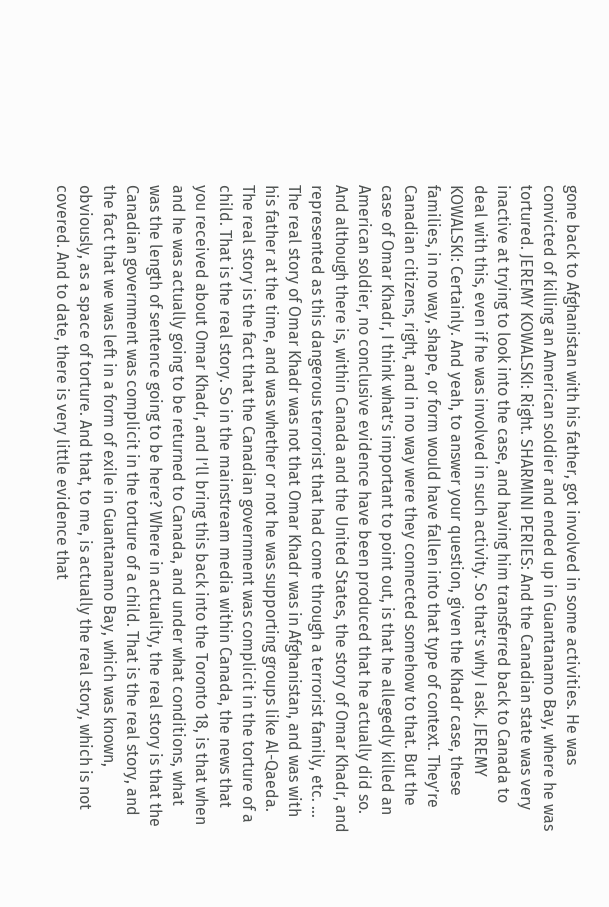gone back to Afghanistan with his father, got involved in some activities. He was convicted of killing an American soldier and ended up in Guantanamo Bay, where he was tortured. JEREMY KOWALSKI: Right. SHARMINI PERIES: And the Canadian state was very inactive at trying to look into the case, and having him transferred back to Canada to deal with this, even if he was involved in such activity. So that’s why I ask. JEREMY KOWALSKI: Certainly. And yeah, to answer your question, given the Khadr case, these families, in no way, shape, or form would have fallen into that type of context. They’re Canadian citizens, right, and in no way were they connected somehow to that. But the case of Omar Khadr, I think what’s important to point out, is that he allegedly killed an American soldier, no conclusive evidence have been produced that he actually did so. And although there is, within Canada and the United States, the story of Omar Khadr, and represented as this dangerous terrorist that had come through a terrorist family, etc. … The real story of Omar Khadr was not that Omar Khadr was in Afghanistan, and was with his father at the time, and was whether or not he was supporting groups like Al-Qaeda. The real story is the fact that the Canadian government was complicit in the torture of a child. That is the real story. So in the mainstream media within Canada, the news that you received about Omar Khadr, and I’ll bring this back into the Toronto 18, is that when and he was actually going to be returned to Canada, and under what conditions, what was the length of sentence going to be here? Where in actuality, the real story is that the Canadian government was complicit in the torture of a child. That is the real story, and the fact that we was left in a form of exile in Guantanamo Bay, which was known, obviously, as a space of torture. And that, to me, is actually the real story, which is not covered. And to date, there is very little evidence that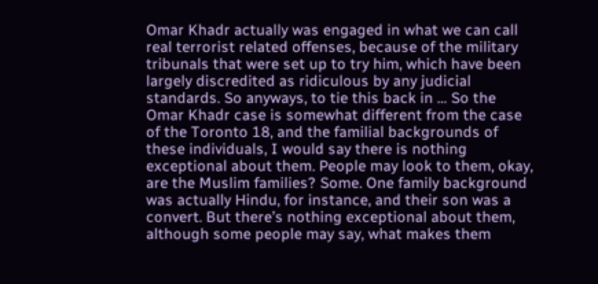Omar Khadr actually was engaged in what we can call real terrorist related offenses, because of the military tribunals that were set up to try him, which have been largely discredited as ridiculous by any judicial standards. So anyways, to tie this back in … So the Omar Khadr case is somewhat different from the case of the Toronto 18, and the familial backgrounds of these individuals, I would say there is nothing exceptional about them. People may look to them, okay, are the Muslim families? Some. One family background was actually Hindu, for instance, and their son was a convert. But there’s nothing exceptional about them, although some people may say, what makes them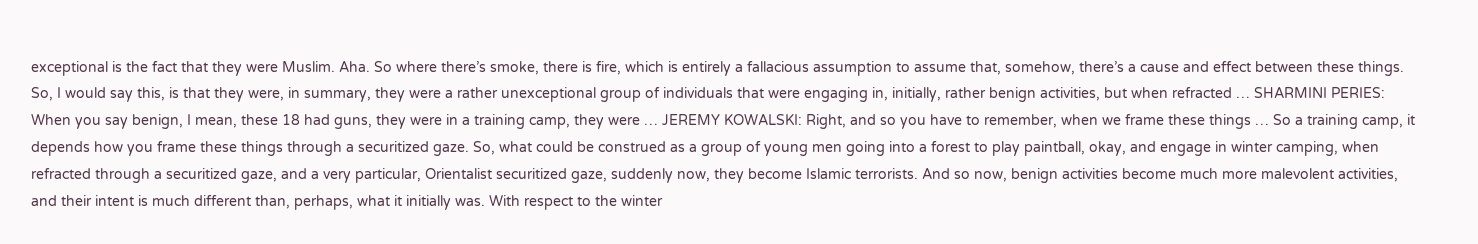exceptional is the fact that they were Muslim. Aha. So where there’s smoke, there is fire, which is entirely a fallacious assumption to assume that, somehow, there’s a cause and effect between these things. So, I would say this, is that they were, in summary, they were a rather unexceptional group of individuals that were engaging in, initially, rather benign activities, but when refracted … SHARMINI PERIES: When you say benign, I mean, these 18 had guns, they were in a training camp, they were … JEREMY KOWALSKI: Right, and so you have to remember, when we frame these things … So a training camp, it depends how you frame these things through a securitized gaze. So, what could be construed as a group of young men going into a forest to play paintball, okay, and engage in winter camping, when refracted through a securitized gaze, and a very particular, Orientalist securitized gaze, suddenly now, they become Islamic terrorists. And so now, benign activities become much more malevolent activities, and their intent is much different than, perhaps, what it initially was. With respect to the winter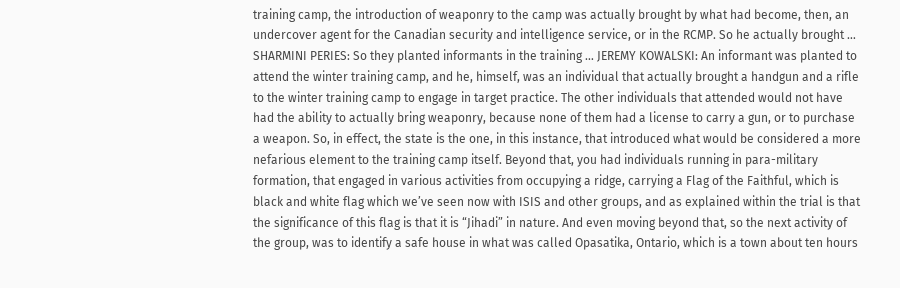training camp, the introduction of weaponry to the camp was actually brought by what had become, then, an undercover agent for the Canadian security and intelligence service, or in the RCMP. So he actually brought … SHARMINI PERIES: So they planted informants in the training … JEREMY KOWALSKI: An informant was planted to attend the winter training camp, and he, himself, was an individual that actually brought a handgun and a rifle to the winter training camp to engage in target practice. The other individuals that attended would not have had the ability to actually bring weaponry, because none of them had a license to carry a gun, or to purchase a weapon. So, in effect, the state is the one, in this instance, that introduced what would be considered a more nefarious element to the training camp itself. Beyond that, you had individuals running in para-military formation, that engaged in various activities from occupying a ridge, carrying a Flag of the Faithful, which is black and white flag which we’ve seen now with ISIS and other groups, and as explained within the trial is that the significance of this flag is that it is “Jihadi” in nature. And even moving beyond that, so the next activity of the group, was to identify a safe house in what was called Opasatika, Ontario, which is a town about ten hours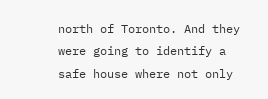north of Toronto. And they were going to identify a safe house where not only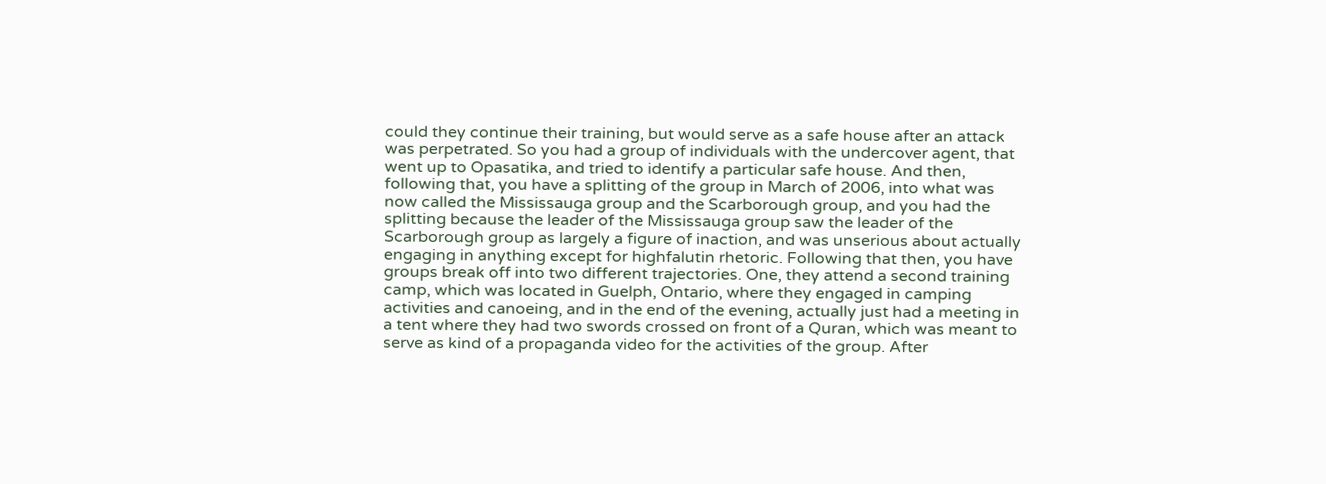could they continue their training, but would serve as a safe house after an attack was perpetrated. So you had a group of individuals with the undercover agent, that went up to Opasatika, and tried to identify a particular safe house. And then, following that, you have a splitting of the group in March of 2006, into what was now called the Mississauga group and the Scarborough group, and you had the splitting because the leader of the Mississauga group saw the leader of the Scarborough group as largely a figure of inaction, and was unserious about actually engaging in anything except for highfalutin rhetoric. Following that then, you have groups break off into two different trajectories. One, they attend a second training camp, which was located in Guelph, Ontario, where they engaged in camping activities and canoeing, and in the end of the evening, actually just had a meeting in a tent where they had two swords crossed on front of a Quran, which was meant to serve as kind of a propaganda video for the activities of the group. After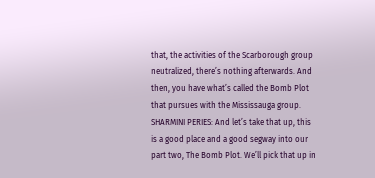that, the activities of the Scarborough group neutralized, there’s nothing afterwards. And then, you have what’s called the Bomb Plot that pursues with the Mississauga group. SHARMINI PERIES: And let’s take that up, this is a good place and a good segway into our part two, The Bomb Plot. We’ll pick that up in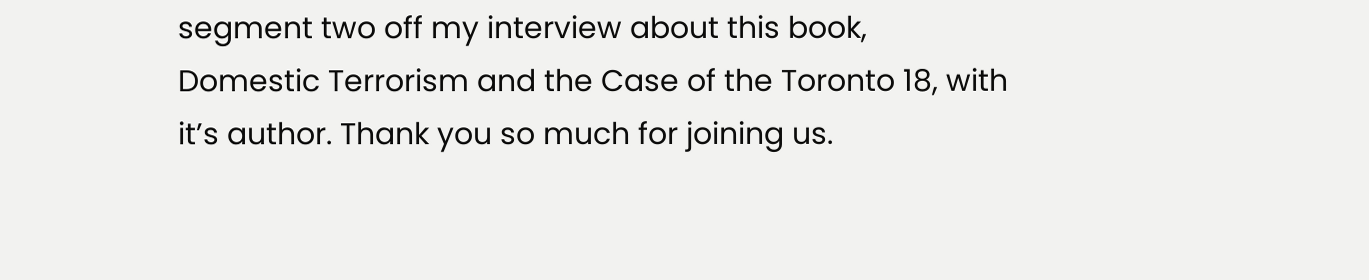segment two off my interview about this book, Domestic Terrorism and the Case of the Toronto 18, with it’s author. Thank you so much for joining us.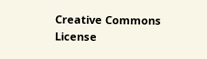Creative Commons License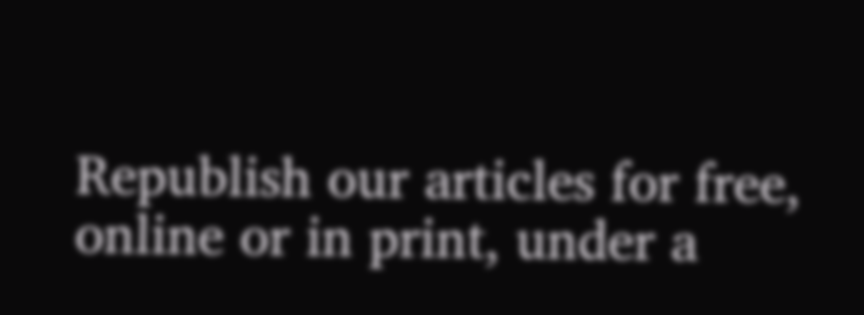Republish our articles for free, online or in print, under a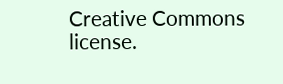Creative Commons license.